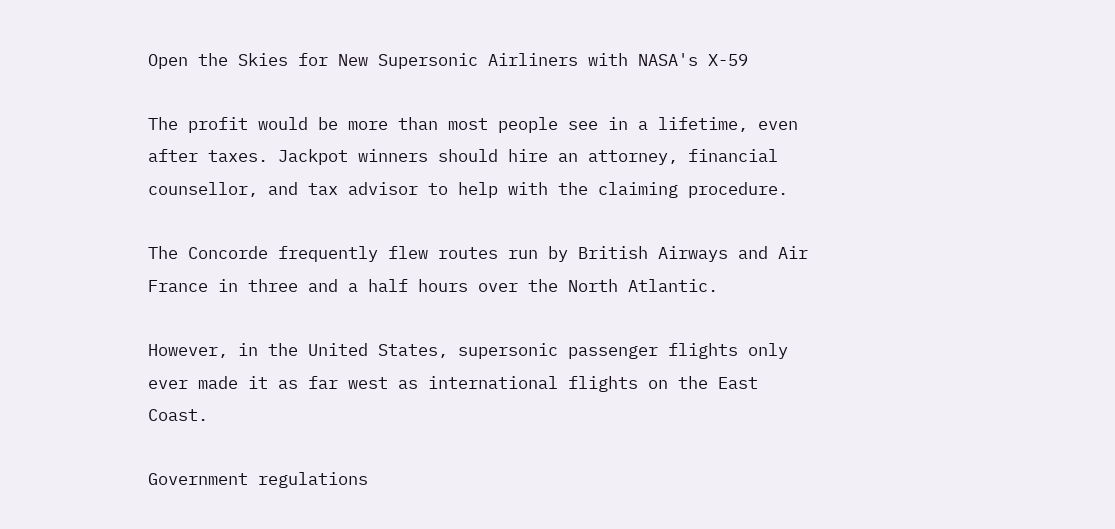Open the Skies for New Supersonic Airliners with NASA's X-59

The profit would be more than most people see in a lifetime, even after taxes. Jackpot winners should hire an attorney, financial counsellor, and tax advisor to help with the claiming procedure.

The Concorde frequently flew routes run by British Airways and Air France in three and a half hours over the North Atlantic.

However, in the United States, supersonic passenger flights only ever made it as far west as international flights on the East Coast.

Government regulations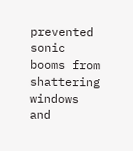prevented sonic booms from shattering windows and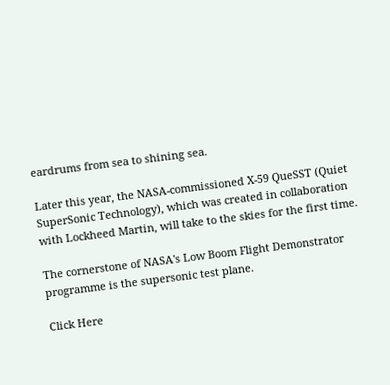eardrums from sea to shining sea.

Later this year, the NASA-commissioned X-59 QueSST (Quiet SuperSonic Technology), which was created in collaboration with Lockheed Martin, will take to the skies for the first time.

The cornerstone of NASA's Low Boom Flight Demonstrator programme is the supersonic test plane.

Click Here